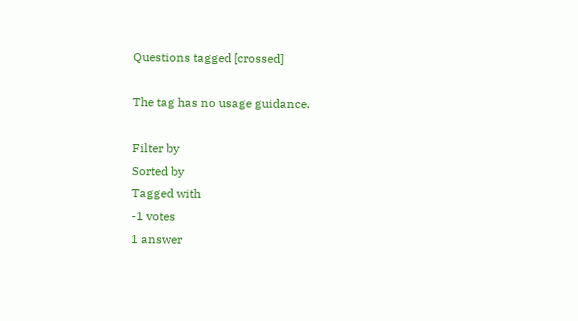Questions tagged [crossed]

The tag has no usage guidance.

Filter by
Sorted by
Tagged with
-1 votes
1 answer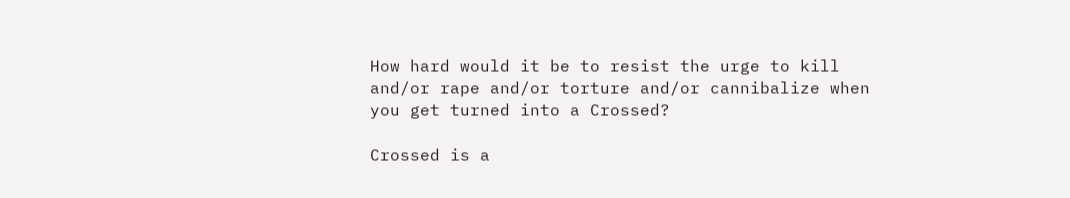How hard would it be to resist the urge to kill and/or rape and/or torture and/or cannibalize when you get turned into a Crossed?

Crossed is a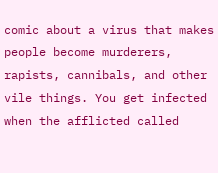comic about a virus that makes people become murderers, rapists, cannibals, and other vile things. You get infected when the afflicted called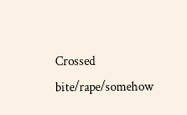Crossed bite/rape/somehow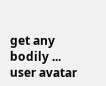get any bodily ...
user avatar